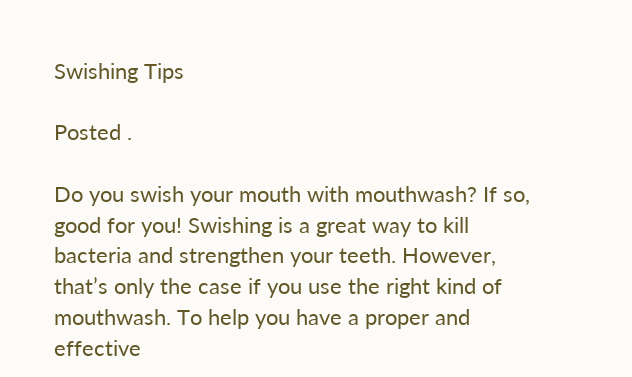Swishing Tips

Posted .

Do you swish your mouth with mouthwash? If so, good for you! Swishing is a great way to kill bacteria and strengthen your teeth. However, that’s only the case if you use the right kind of mouthwash. To help you have a proper and effective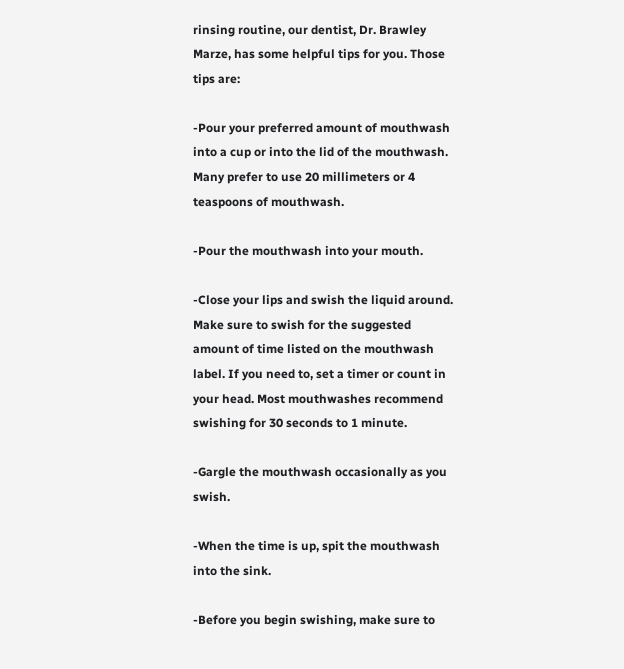rinsing routine, our dentist, Dr. Brawley Marze, has some helpful tips for you. Those tips are:

-Pour your preferred amount of mouthwash into a cup or into the lid of the mouthwash. Many prefer to use 20 millimeters or 4 teaspoons of mouthwash.

-Pour the mouthwash into your mouth.

-Close your lips and swish the liquid around. Make sure to swish for the suggested amount of time listed on the mouthwash label. If you need to, set a timer or count in your head. Most mouthwashes recommend swishing for 30 seconds to 1 minute.

-Gargle the mouthwash occasionally as you swish.

-When the time is up, spit the mouthwash into the sink.

-Before you begin swishing, make sure to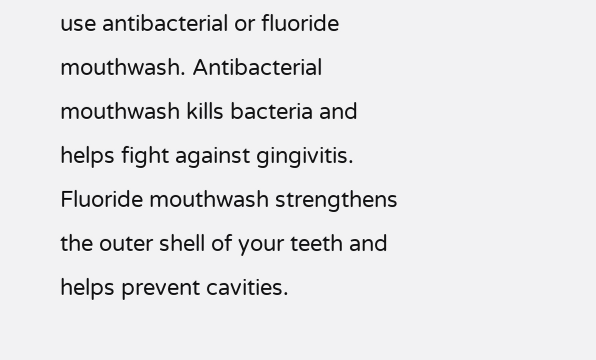use antibacterial or fluoride mouthwash. Antibacterial mouthwash kills bacteria and helps fight against gingivitis. Fluoride mouthwash strengthens the outer shell of your teeth and helps prevent cavities.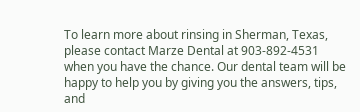To learn more about rinsing in Sherman, Texas, please contact Marze Dental at 903-892-4531 when you have the chance. Our dental team will be happy to help you by giving you the answers, tips, and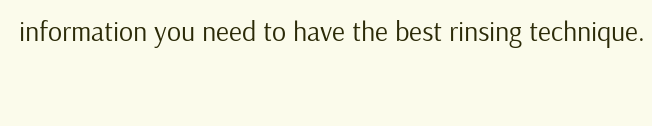information you need to have the best rinsing technique.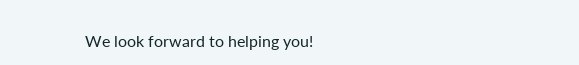We look forward to helping you!